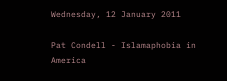Wednesday, 12 January 2011

Pat Condell - Islamaphobia in America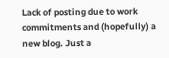Lack of posting due to work commitments and (hopefully) a new blog. Just a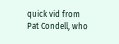quick vid from Pat Condell, who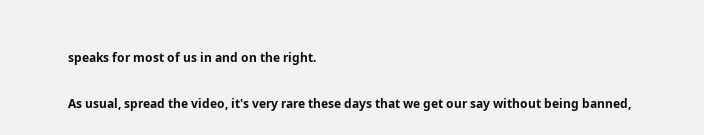speaks for most of us in and on the right.

As usual, spread the video, it's very rare these days that we get our say without being banned,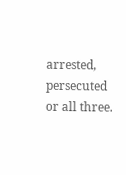arrested, persecuted or all three.